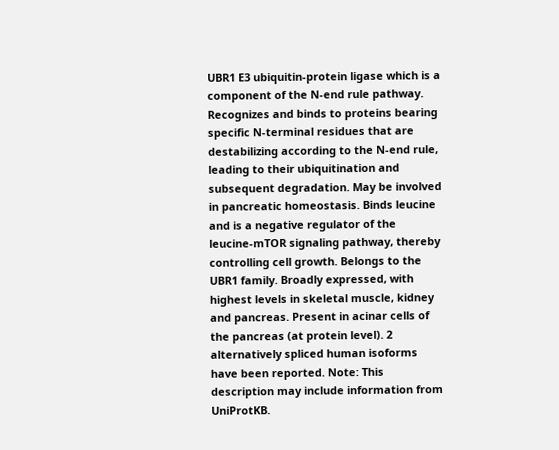UBR1 E3 ubiquitin-protein ligase which is a component of the N-end rule pathway. Recognizes and binds to proteins bearing specific N-terminal residues that are destabilizing according to the N-end rule, leading to their ubiquitination and subsequent degradation. May be involved in pancreatic homeostasis. Binds leucine and is a negative regulator of the leucine-mTOR signaling pathway, thereby controlling cell growth. Belongs to the UBR1 family. Broadly expressed, with highest levels in skeletal muscle, kidney and pancreas. Present in acinar cells of the pancreas (at protein level). 2 alternatively spliced human isoforms have been reported. Note: This description may include information from UniProtKB.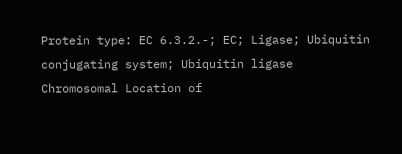Protein type: EC 6.3.2.-; EC; Ligase; Ubiquitin conjugating system; Ubiquitin ligase
Chromosomal Location of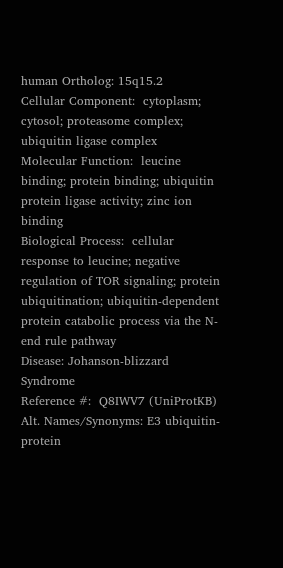human Ortholog: 15q15.2
Cellular Component:  cytoplasm; cytosol; proteasome complex; ubiquitin ligase complex
Molecular Function:  leucine binding; protein binding; ubiquitin protein ligase activity; zinc ion binding
Biological Process:  cellular response to leucine; negative regulation of TOR signaling; protein ubiquitination; ubiquitin-dependent protein catabolic process via the N-end rule pathway
Disease: Johanson-blizzard Syndrome
Reference #:  Q8IWV7 (UniProtKB)
Alt. Names/Synonyms: E3 ubiquitin-protein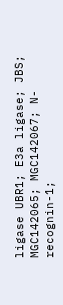ligase UBR1; E3a ligase; JBS; MGC142065; MGC142067; N-recognin-1;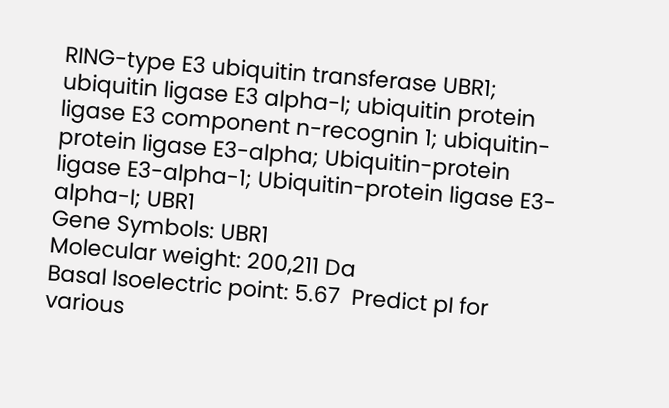RING-type E3 ubiquitin transferase UBR1; ubiquitin ligase E3 alpha-I; ubiquitin protein ligase E3 component n-recognin 1; ubiquitin-protein ligase E3-alpha; Ubiquitin-protein ligase E3-alpha-1; Ubiquitin-protein ligase E3-alpha-I; UBR1
Gene Symbols: UBR1
Molecular weight: 200,211 Da
Basal Isoelectric point: 5.67  Predict pI for various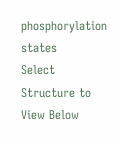phosphorylation states
Select Structure to View Below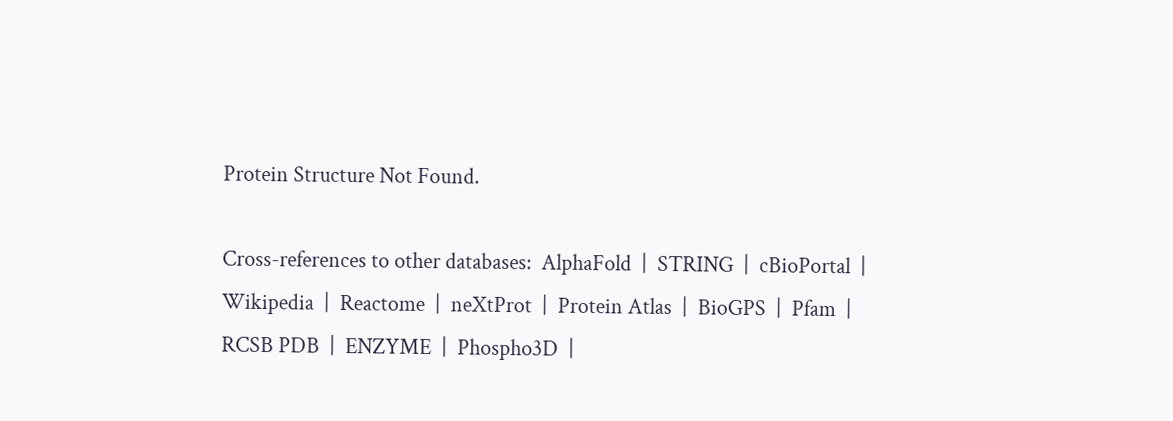Protein Structure Not Found.

Cross-references to other databases:  AlphaFold  |  STRING  |  cBioPortal  |  Wikipedia  |  Reactome  |  neXtProt  |  Protein Atlas  |  BioGPS  |  Pfam  |  RCSB PDB  |  ENZYME  |  Phospho3D  |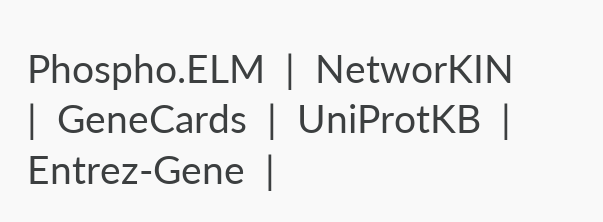Phospho.ELM  |  NetworKIN  |  GeneCards  |  UniProtKB  |  Entrez-Gene  |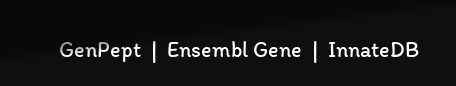GenPept  |  Ensembl Gene  |  InnateDB